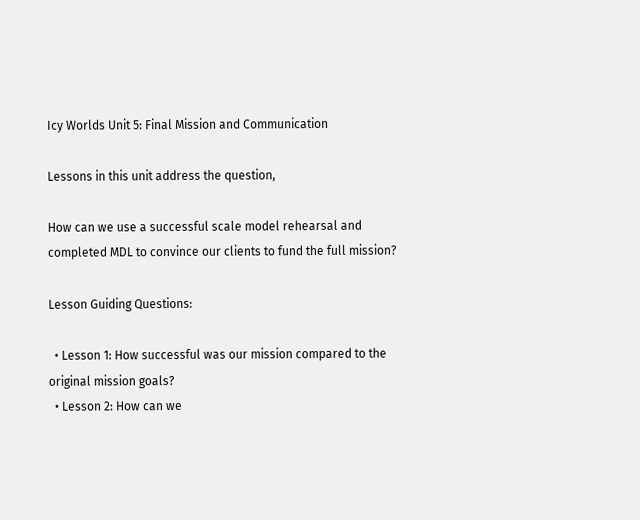Icy Worlds Unit 5: Final Mission and Communication

Lessons in this unit address the question,

How can we use a successful scale model rehearsal and completed MDL to convince our clients to fund the full mission?

Lesson Guiding Questions:

  • Lesson 1: How successful was our mission compared to the original mission goals?
  • Lesson 2: How can we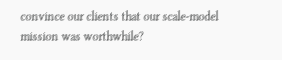convince our clients that our scale-model mission was worthwhile?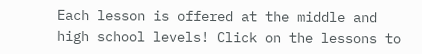Each lesson is offered at the middle and high school levels! Click on the lessons to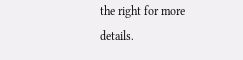the right for more details.